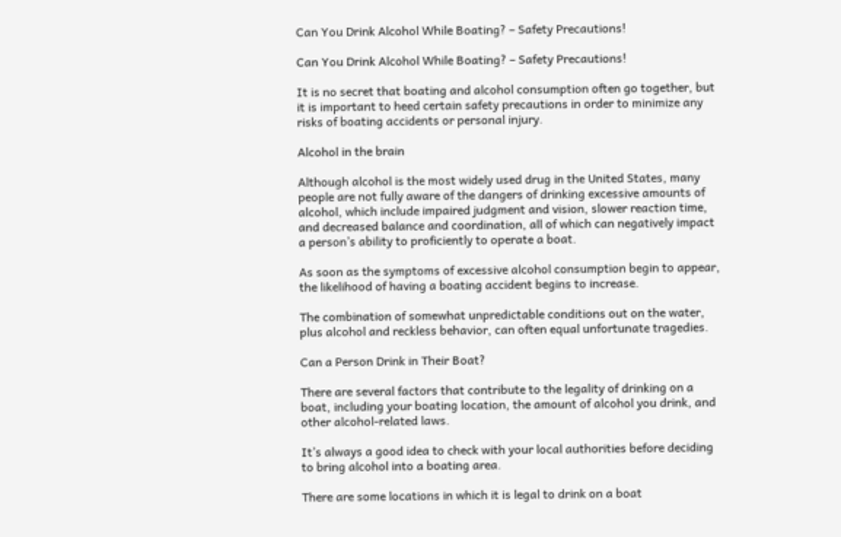Can You Drink Alcohol While Boating? – Safety Precautions!

Can You Drink Alcohol While Boating? – Safety Precautions!

It is no secret that boating and alcohol consumption often go together, but it is important to heed certain safety precautions in order to minimize any risks of boating accidents or personal injury.

Alcohol in the brain

Although alcohol is the most widely used drug in the United States, many people are not fully aware of the dangers of drinking excessive amounts of alcohol, which include impaired judgment and vision, slower reaction time, and decreased balance and coordination, all of which can negatively impact a person’s ability to proficiently to operate a boat.

As soon as the symptoms of excessive alcohol consumption begin to appear, the likelihood of having a boating accident begins to increase.

The combination of somewhat unpredictable conditions out on the water, plus alcohol and reckless behavior, can often equal unfortunate tragedies.

Can a Person Drink in Their Boat?

There are several factors that contribute to the legality of drinking on a boat, including your boating location, the amount of alcohol you drink, and other alcohol-related laws.

It’s always a good idea to check with your local authorities before deciding to bring alcohol into a boating area.

There are some locations in which it is legal to drink on a boat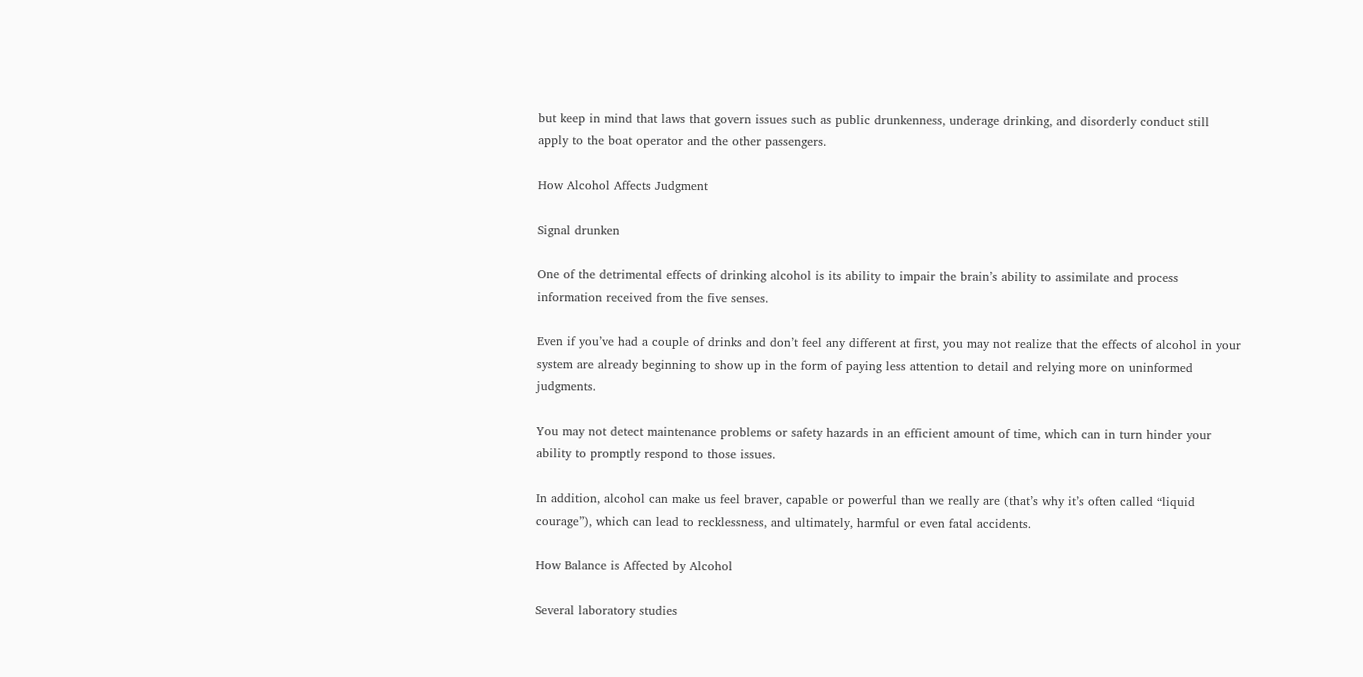but keep in mind that laws that govern issues such as public drunkenness, underage drinking, and disorderly conduct still apply to the boat operator and the other passengers.

How Alcohol Affects Judgment

Signal drunken

One of the detrimental effects of drinking alcohol is its ability to impair the brain’s ability to assimilate and process information received from the five senses.

Even if you’ve had a couple of drinks and don’t feel any different at first, you may not realize that the effects of alcohol in your system are already beginning to show up in the form of paying less attention to detail and relying more on uninformed judgments.

You may not detect maintenance problems or safety hazards in an efficient amount of time, which can in turn hinder your ability to promptly respond to those issues.

In addition, alcohol can make us feel braver, capable or powerful than we really are (that’s why it’s often called “liquid courage”), which can lead to recklessness, and ultimately, harmful or even fatal accidents.

How Balance is Affected by Alcohol

Several laboratory studies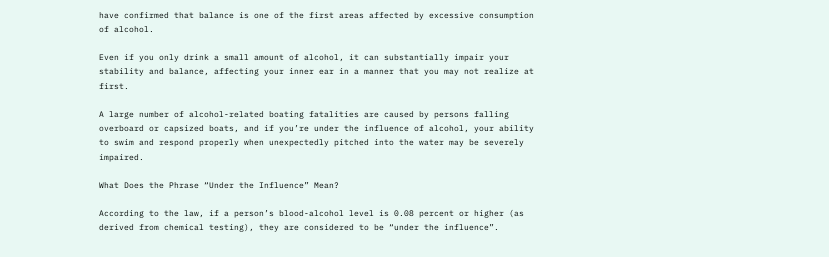have confirmed that balance is one of the first areas affected by excessive consumption of alcohol.

Even if you only drink a small amount of alcohol, it can substantially impair your stability and balance, affecting your inner ear in a manner that you may not realize at first.

A large number of alcohol-related boating fatalities are caused by persons falling overboard or capsized boats, and if you’re under the influence of alcohol, your ability to swim and respond properly when unexpectedly pitched into the water may be severely impaired.

What Does the Phrase “Under the Influence” Mean?

According to the law, if a person’s blood-alcohol level is 0.08 percent or higher (as derived from chemical testing), they are considered to be “under the influence”.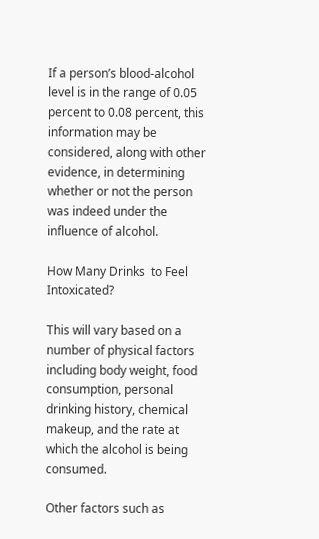If a person’s blood-alcohol level is in the range of 0.05 percent to 0.08 percent, this information may be considered, along with other evidence, in determining whether or not the person was indeed under the influence of alcohol.

How Many Drinks  to Feel Intoxicated?

This will vary based on a number of physical factors including body weight, food consumption, personal drinking history, chemical makeup, and the rate at which the alcohol is being consumed.

Other factors such as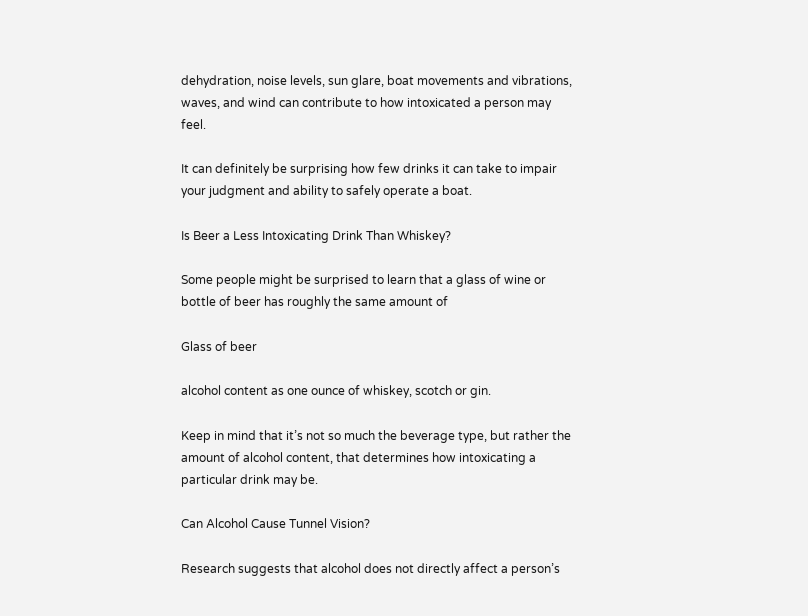dehydration, noise levels, sun glare, boat movements and vibrations, waves, and wind can contribute to how intoxicated a person may feel.

It can definitely be surprising how few drinks it can take to impair your judgment and ability to safely operate a boat.

Is Beer a Less Intoxicating Drink Than Whiskey?

Some people might be surprised to learn that a glass of wine or bottle of beer has roughly the same amount of

Glass of beer

alcohol content as one ounce of whiskey, scotch or gin.

Keep in mind that it’s not so much the beverage type, but rather the amount of alcohol content, that determines how intoxicating a particular drink may be.

Can Alcohol Cause Tunnel Vision?

Research suggests that alcohol does not directly affect a person’s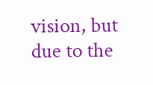vision, but due to the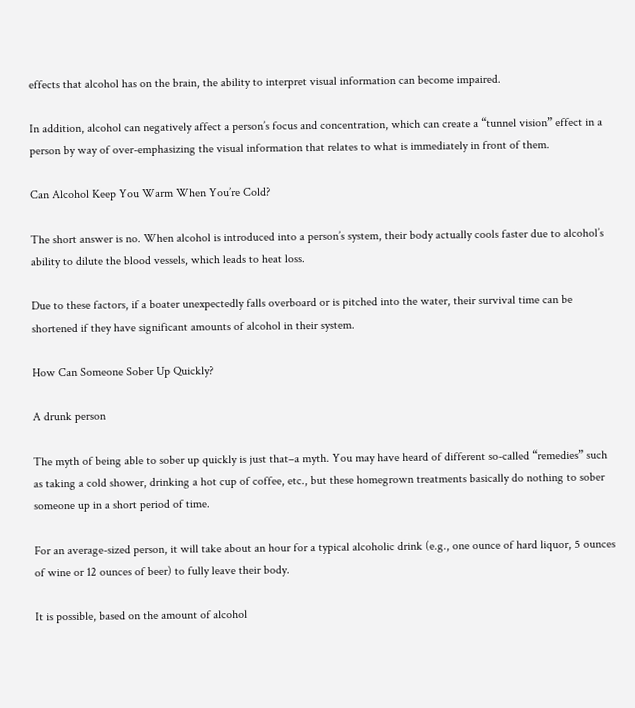effects that alcohol has on the brain, the ability to interpret visual information can become impaired.

In addition, alcohol can negatively affect a person’s focus and concentration, which can create a “tunnel vision” effect in a person by way of over-emphasizing the visual information that relates to what is immediately in front of them.

Can Alcohol Keep You Warm When You’re Cold?

The short answer is no. When alcohol is introduced into a person’s system, their body actually cools faster due to alcohol’s ability to dilute the blood vessels, which leads to heat loss.

Due to these factors, if a boater unexpectedly falls overboard or is pitched into the water, their survival time can be shortened if they have significant amounts of alcohol in their system.

How Can Someone Sober Up Quickly?

A drunk person

The myth of being able to sober up quickly is just that–a myth. You may have heard of different so-called “remedies” such as taking a cold shower, drinking a hot cup of coffee, etc., but these homegrown treatments basically do nothing to sober someone up in a short period of time.

For an average-sized person, it will take about an hour for a typical alcoholic drink (e.g., one ounce of hard liquor, 5 ounces of wine or 12 ounces of beer) to fully leave their body.

It is possible, based on the amount of alcohol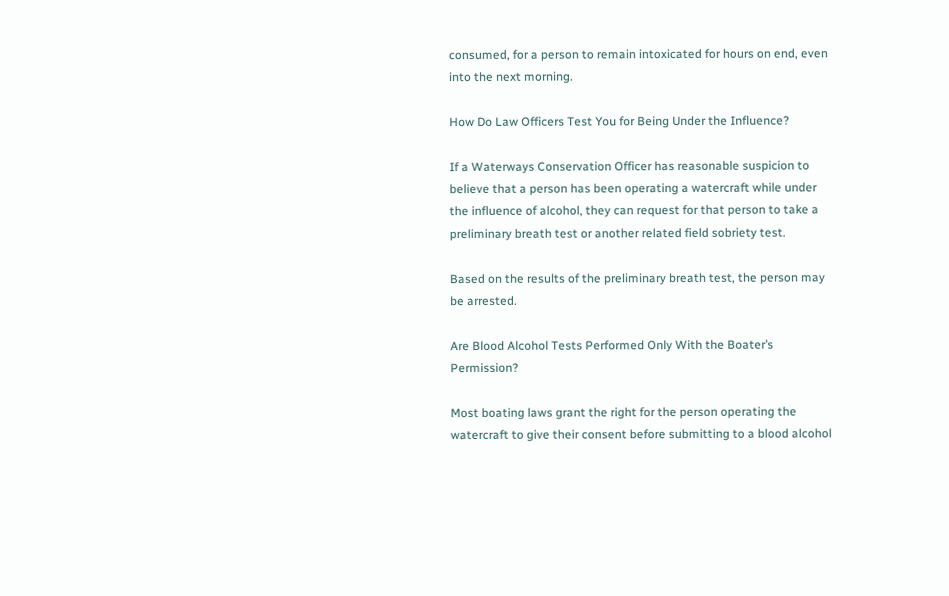consumed, for a person to remain intoxicated for hours on end, even into the next morning.

How Do Law Officers Test You for Being Under the Influence?

If a Waterways Conservation Officer has reasonable suspicion to believe that a person has been operating a watercraft while under the influence of alcohol, they can request for that person to take a preliminary breath test or another related field sobriety test.

Based on the results of the preliminary breath test, the person may be arrested.

Are Blood Alcohol Tests Performed Only With the Boater’s Permission?

Most boating laws grant the right for the person operating the watercraft to give their consent before submitting to a blood alcohol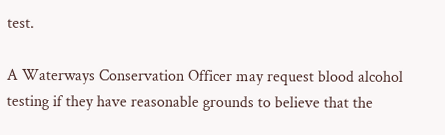test.

A Waterways Conservation Officer may request blood alcohol testing if they have reasonable grounds to believe that the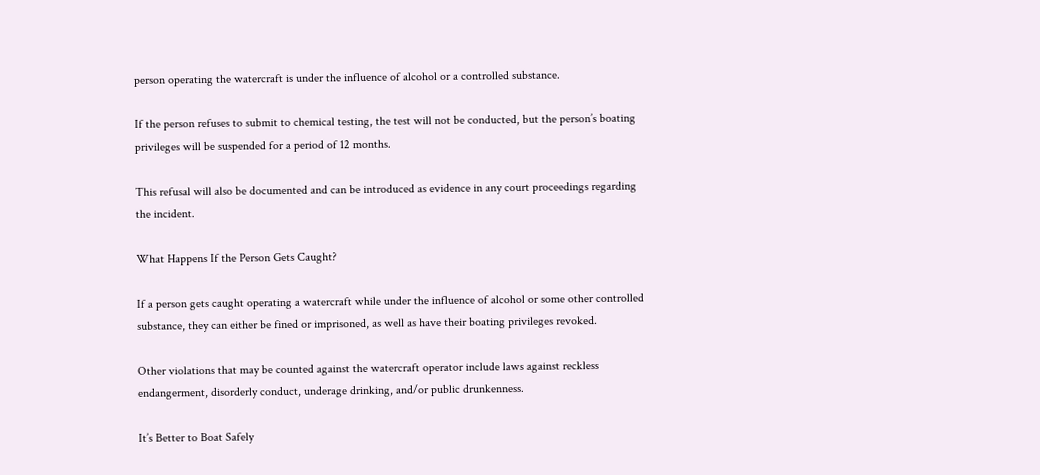person operating the watercraft is under the influence of alcohol or a controlled substance.

If the person refuses to submit to chemical testing, the test will not be conducted, but the person’s boating privileges will be suspended for a period of 12 months.

This refusal will also be documented and can be introduced as evidence in any court proceedings regarding the incident.

What Happens If the Person Gets Caught?

If a person gets caught operating a watercraft while under the influence of alcohol or some other controlled substance, they can either be fined or imprisoned, as well as have their boating privileges revoked.

Other violations that may be counted against the watercraft operator include laws against reckless endangerment, disorderly conduct, underage drinking, and/or public drunkenness.

It’s Better to Boat Safely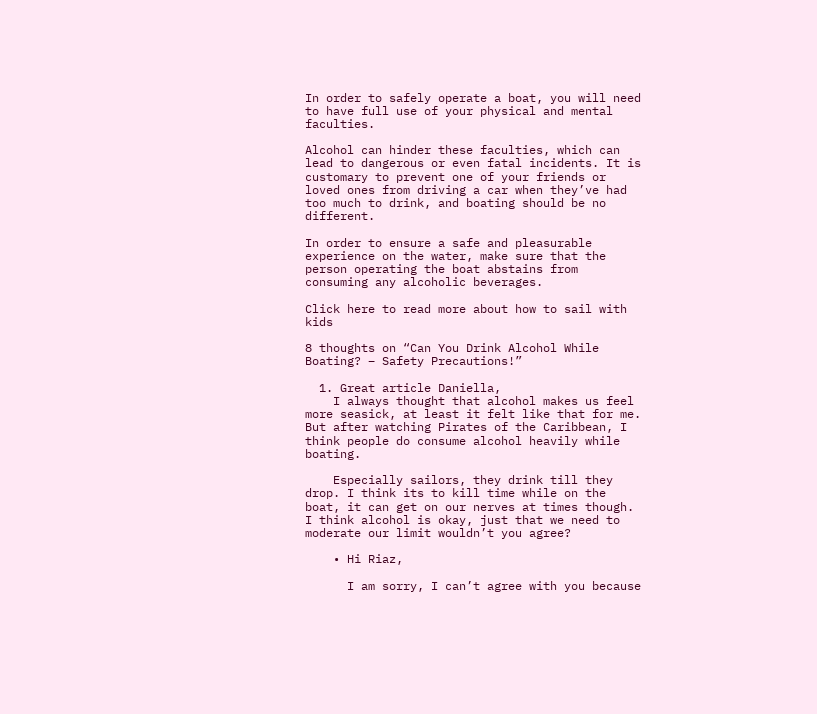In order to safely operate a boat, you will need to have full use of your physical and mental faculties.

Alcohol can hinder these faculties, which can lead to dangerous or even fatal incidents. It is customary to prevent one of your friends or loved ones from driving a car when they’ve had too much to drink, and boating should be no different.

In order to ensure a safe and pleasurable experience on the water, make sure that the person operating the boat abstains from consuming any alcoholic beverages.

Click here to read more about how to sail with kids

8 thoughts on “Can You Drink Alcohol While Boating? – Safety Precautions!”

  1. Great article Daniella,
    I always thought that alcohol makes us feel more seasick, at least it felt like that for me. But after watching Pirates of the Caribbean, I think people do consume alcohol heavily while boating.

    Especially sailors, they drink till they drop. I think its to kill time while on the boat, it can get on our nerves at times though. I think alcohol is okay, just that we need to moderate our limit wouldn’t you agree?

    • Hi Riaz,

      I am sorry, I can’t agree with you because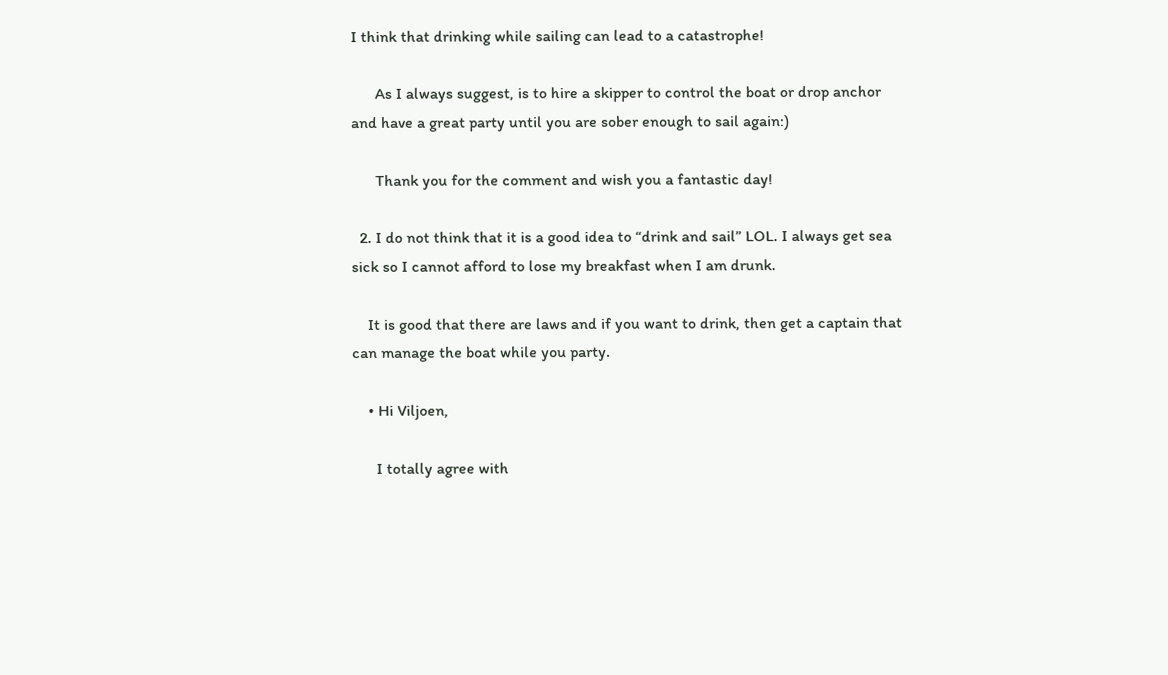I think that drinking while sailing can lead to a catastrophe!

      As I always suggest, is to hire a skipper to control the boat or drop anchor and have a great party until you are sober enough to sail again:)

      Thank you for the comment and wish you a fantastic day!

  2. I do not think that it is a good idea to “drink and sail” LOL. I always get sea sick so I cannot afford to lose my breakfast when I am drunk.

    It is good that there are laws and if you want to drink, then get a captain that can manage the boat while you party.

    • Hi Viljoen,

      I totally agree with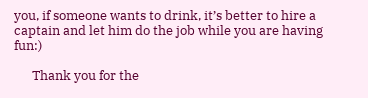you, if someone wants to drink, it’s better to hire a captain and let him do the job while you are having fun:)

      Thank you for the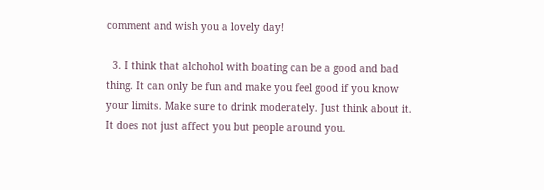comment and wish you a lovely day!

  3. I think that alchohol with boating can be a good and bad thing. It can only be fun and make you feel good if you know your limits. Make sure to drink moderately. Just think about it. It does not just affect you but people around you.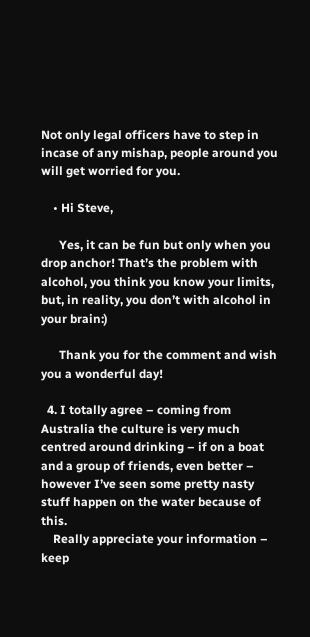Not only legal officers have to step in incase of any mishap, people around you will get worried for you.

    • Hi Steve,

      Yes, it can be fun but only when you drop anchor! That’s the problem with alcohol, you think you know your limits, but, in reality, you don’t with alcohol in your brain:)

      Thank you for the comment and wish you a wonderful day!

  4. I totally agree – coming from Australia the culture is very much centred around drinking – if on a boat and a group of friends, even better – however I’ve seen some pretty nasty stuff happen on the water because of this.
    Really appreciate your information – keep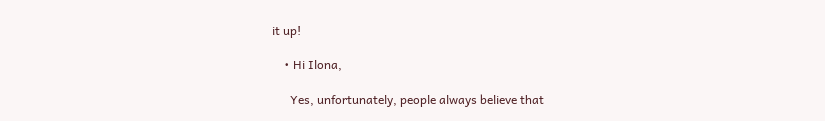it up!

    • Hi Ilona,

      Yes, unfortunately, people always believe that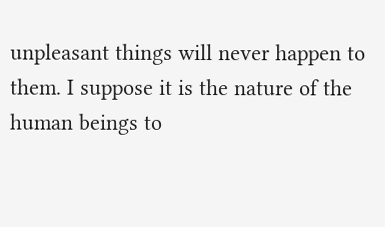unpleasant things will never happen to them. I suppose it is the nature of the human beings to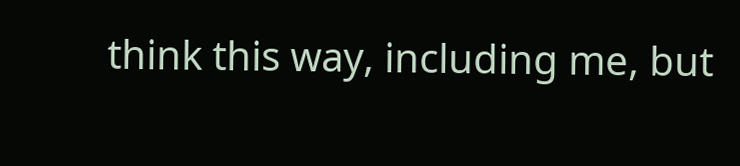think this way, including me, but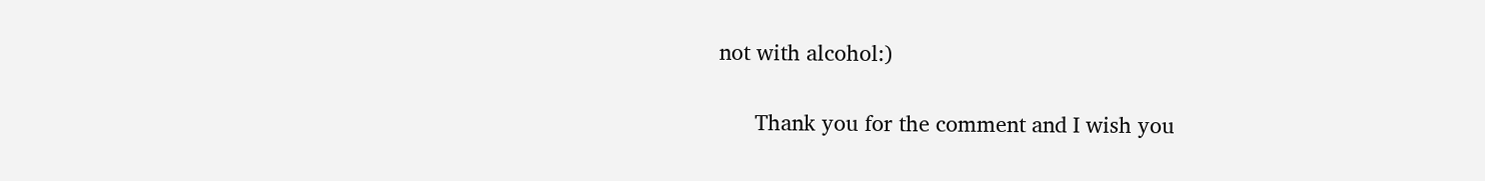not with alcohol:)

      Thank you for the comment and I wish you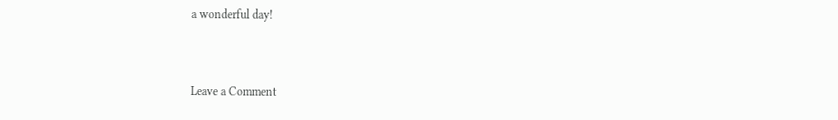a wonderful day!


Leave a Comment